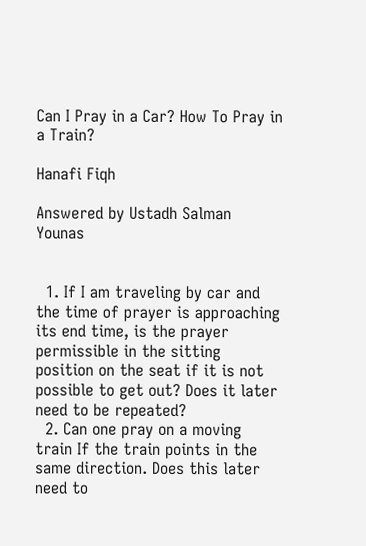Can I Pray in a Car? How To Pray in a Train?

Hanafi Fiqh

Answered by Ustadh Salman Younas


  1. If I am traveling by car and the time of prayer is approaching its end time, is the prayer permissible in the sitting position on the seat if it is not possible to get out? Does it later need to be repeated?
  2. Can one pray on a moving train If the train points in the same direction. Does this later need to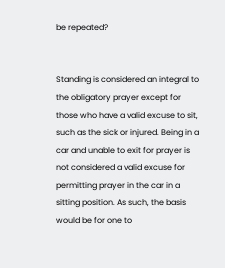be repeated?


Standing is considered an integral to the obligatory prayer except for those who have a valid excuse to sit, such as the sick or injured. Being in a car and unable to exit for prayer is not considered a valid excuse for permitting prayer in the car in a sitting position. As such, the basis would be for one to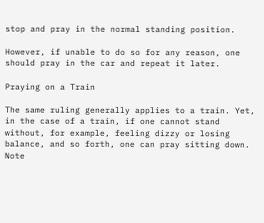stop and pray in the normal standing position.

However, if unable to do so for any reason, one should pray in the car and repeat it later.

Praying on a Train

The same ruling generally applies to a train. Yet, in the case of a train, if one cannot stand without, for example, feeling dizzy or losing balance, and so forth, one can pray sitting down. Note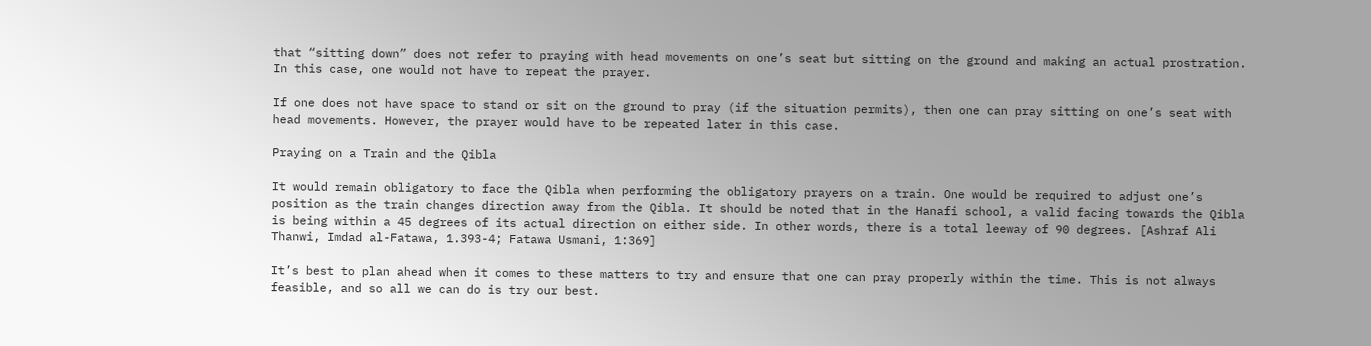that “sitting down” does not refer to praying with head movements on one’s seat but sitting on the ground and making an actual prostration. In this case, one would not have to repeat the prayer.

If one does not have space to stand or sit on the ground to pray (if the situation permits), then one can pray sitting on one’s seat with head movements. However, the prayer would have to be repeated later in this case.

Praying on a Train and the Qibla

It would remain obligatory to face the Qibla when performing the obligatory prayers on a train. One would be required to adjust one’s position as the train changes direction away from the Qibla. It should be noted that in the Hanafi school, a valid facing towards the Qibla is being within a 45 degrees of its actual direction on either side. In other words, there is a total leeway of 90 degrees. [Ashraf Ali Thanwi, Imdad al-Fatawa, 1.393-4; Fatawa Usmani, 1:369]

It’s best to plan ahead when it comes to these matters to try and ensure that one can pray properly within the time. This is not always feasible, and so all we can do is try our best.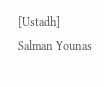[Ustadh] Salman Younas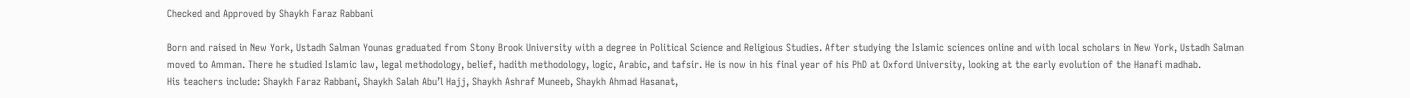Checked and Approved by Shaykh Faraz Rabbani

Born and raised in New York, Ustadh Salman Younas graduated from Stony Brook University with a degree in Political Science and Religious Studies. After studying the Islamic sciences online and with local scholars in New York, Ustadh Salman moved to Amman. There he studied Islamic law, legal methodology, belief, hadith methodology, logic, Arabic, and tafsir. He is now in his final year of his PhD at Oxford University, looking at the early evolution of the Hanafi madhab.
His teachers include: Shaykh Faraz Rabbani, Shaykh Salah Abu’l Hajj, Shaykh Ashraf Muneeb, Shaykh Ahmad Hasanat,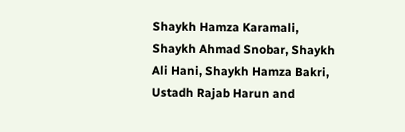Shaykh Hamza Karamali, Shaykh Ahmad Snobar, Shaykh Ali Hani, Shaykh Hamza Bakri, Ustadh Rajab Harun and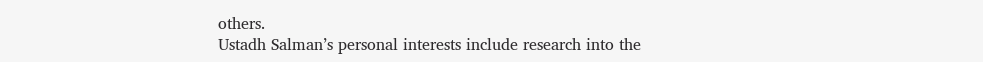others.
Ustadh Salman’s personal interests include research into the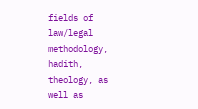fields of law/legal methodology, hadith, theology, as well as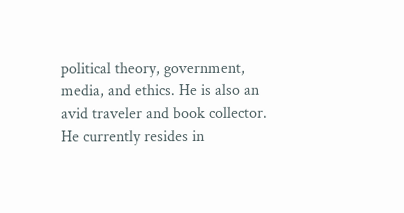political theory, government, media, and ethics. He is also an avid traveler and book collector. He currently resides in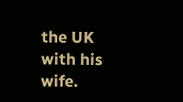the UK with his wife.